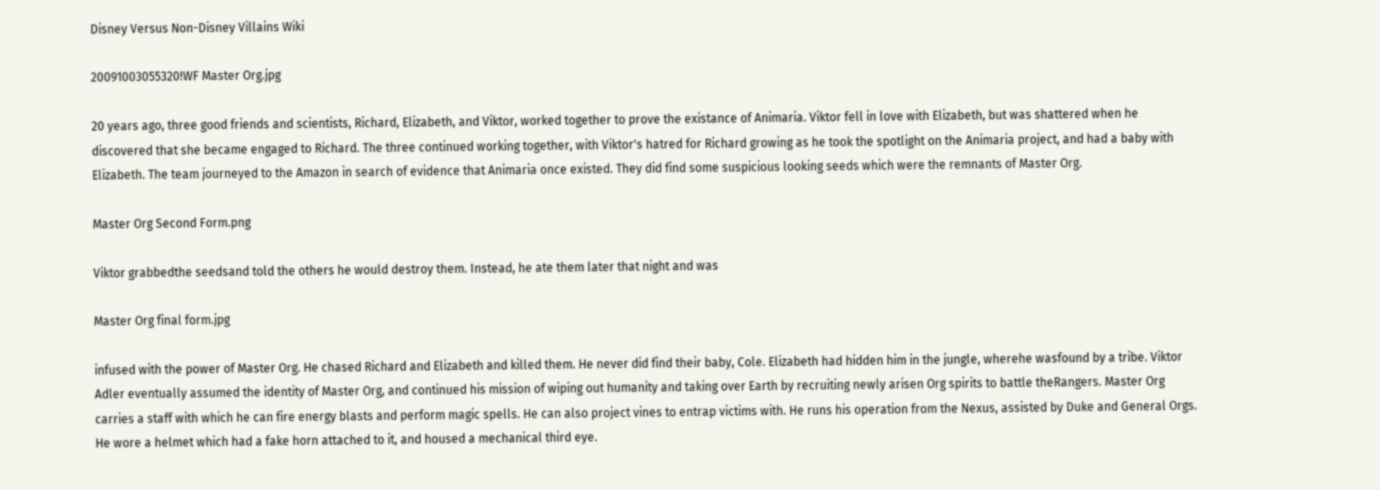Disney Versus Non-Disney Villains Wiki

20091003055320!WF Master Org.jpg

20 years ago, three good friends and scientists, Richard, Elizabeth, and Viktor, worked together to prove the existance of Animaria. Viktor fell in love with Elizabeth, but was shattered when he discovered that she became engaged to Richard. The three continued working together, with Viktor's hatred for Richard growing as he took the spotlight on the Animaria project, and had a baby with Elizabeth. The team journeyed to the Amazon in search of evidence that Animaria once existed. They did find some suspicious looking seeds which were the remnants of Master Org.

Master Org Second Form.png

Viktor grabbedthe seedsand told the others he would destroy them. Instead, he ate them later that night and was

Master Org final form.jpg

infused with the power of Master Org. He chased Richard and Elizabeth and killed them. He never did find their baby, Cole. Elizabeth had hidden him in the jungle, wherehe wasfound by a tribe. Viktor Adler eventually assumed the identity of Master Org, and continued his mission of wiping out humanity and taking over Earth by recruiting newly arisen Org spirits to battle theRangers. Master Org carries a staff with which he can fire energy blasts and perform magic spells. He can also project vines to entrap victims with. He runs his operation from the Nexus, assisted by Duke and General Orgs. He wore a helmet which had a fake horn attached to it, and housed a mechanical third eye.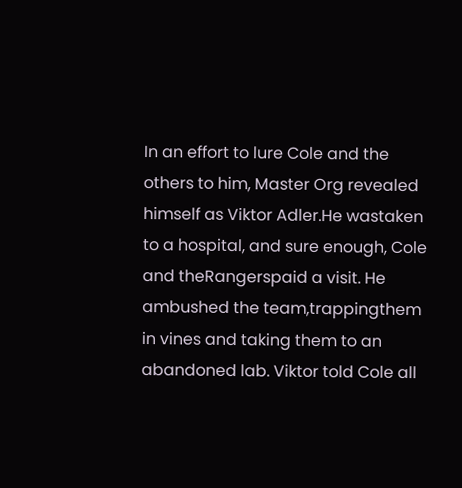In an effort to lure Cole and the others to him, Master Org revealed himself as Viktor Adler.He wastaken to a hospital, and sure enough, Cole and theRangerspaid a visit. He ambushed the team,trappingthem in vines and taking them to an abandoned lab. Viktor told Cole all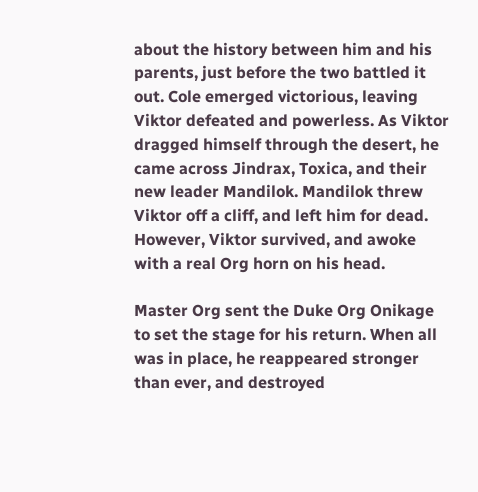about the history between him and his parents, just before the two battled it out. Cole emerged victorious, leaving Viktor defeated and powerless. As Viktor dragged himself through the desert, he came across Jindrax, Toxica, and their new leader Mandilok. Mandilok threw Viktor off a cliff, and left him for dead. However, Viktor survived, and awoke with a real Org horn on his head.

Master Org sent the Duke Org Onikage to set the stage for his return. When all was in place, he reappeared stronger than ever, and destroyed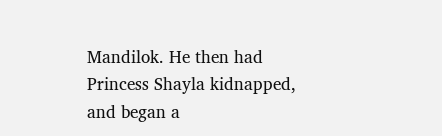Mandilok. He then had Princess Shayla kidnapped, and began a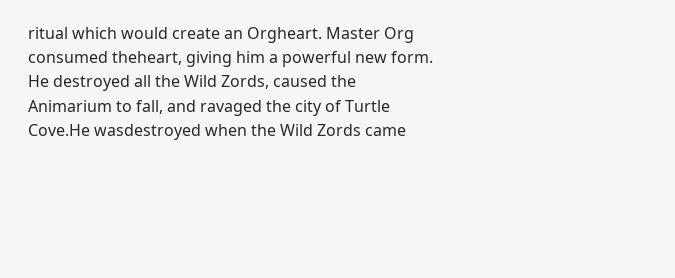ritual which would create an Orgheart. Master Org consumed theheart, giving him a powerful new form. He destroyed all the Wild Zords, caused the Animarium to fall, and ravaged the city of Turtle Cove.He wasdestroyed when the Wild Zords came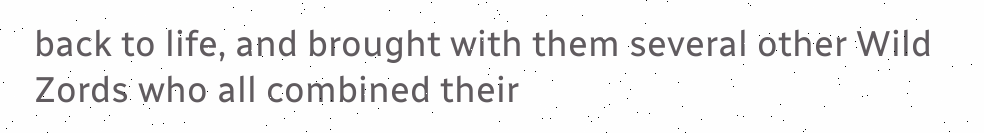back to life, and brought with them several other Wild Zords who all combined their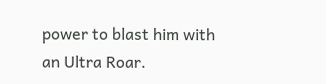power to blast him with an Ultra Roar.